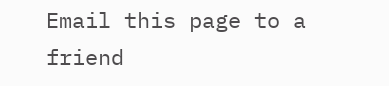Email this page to a friend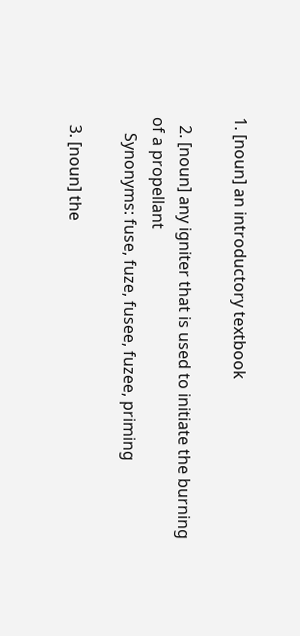1. [noun] an introductory textbook

  2. [noun] any igniter that is used to initiate the burning of a propellant
    Synonyms: fuse, fuze, fusee, fuzee, priming

  3. [noun] the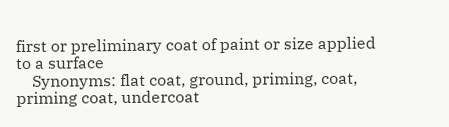first or preliminary coat of paint or size applied to a surface
    Synonyms: flat coat, ground, priming, coat, priming coat, undercoat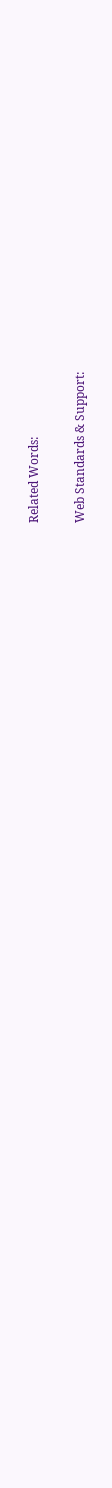Related Words:

Web Standards & Support: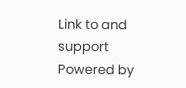Link to and support Powered by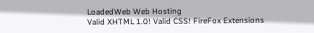LoadedWeb Web Hosting
Valid XHTML 1.0! Valid CSS! FireFox Extensions